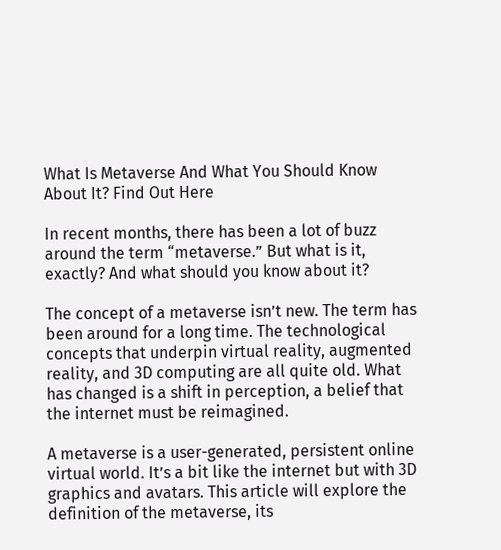What Is Metaverse And What You Should Know About It? Find Out Here

In recent months, there has been a lot of buzz around the term “metaverse.” But what is it, exactly? And what should you know about it?

The concept of a metaverse isn’t new. The term has been around for a long time. The technological concepts that underpin virtual reality, augmented reality, and 3D computing are all quite old. What has changed is a shift in perception, a belief that the internet must be reimagined.

A metaverse is a user-generated, persistent online virtual world. It’s a bit like the internet but with 3D graphics and avatars. This article will explore the definition of the metaverse, its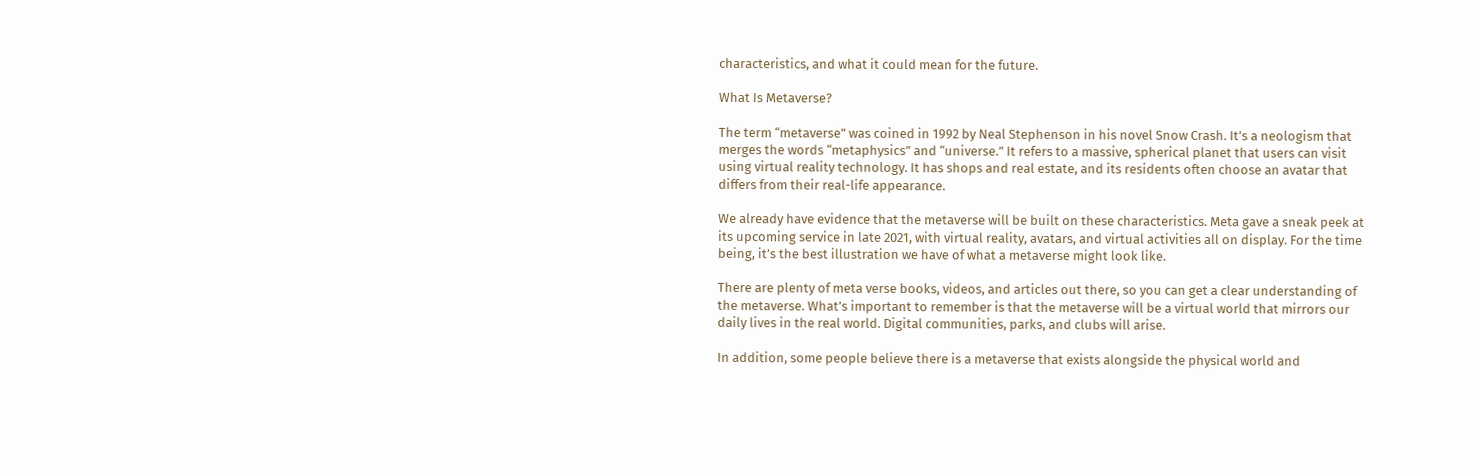characteristics, and what it could mean for the future.

What Is Metaverse?

The term “metaverse” was coined in 1992 by Neal Stephenson in his novel Snow Crash. It’s a neologism that merges the words “metaphysics” and “universe.” It refers to a massive, spherical planet that users can visit using virtual reality technology. It has shops and real estate, and its residents often choose an avatar that differs from their real-life appearance.

We already have evidence that the metaverse will be built on these characteristics. Meta gave a sneak peek at its upcoming service in late 2021, with virtual reality, avatars, and virtual activities all on display. For the time being, it’s the best illustration we have of what a metaverse might look like.

There are plenty of meta verse books, videos, and articles out there, so you can get a clear understanding of the metaverse. What’s important to remember is that the metaverse will be a virtual world that mirrors our daily lives in the real world. Digital communities, parks, and clubs will arise.

In addition, some people believe there is a metaverse that exists alongside the physical world and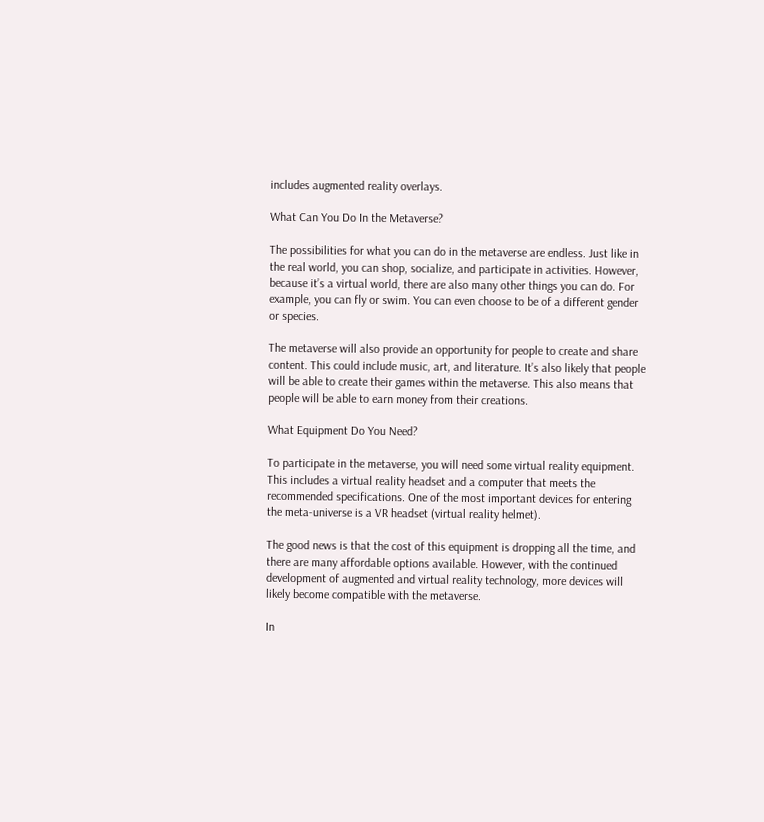includes augmented reality overlays.

What Can You Do In the Metaverse?

The possibilities for what you can do in the metaverse are endless. Just like in the real world, you can shop, socialize, and participate in activities. However, because it’s a virtual world, there are also many other things you can do. For example, you can fly or swim. You can even choose to be of a different gender or species.

The metaverse will also provide an opportunity for people to create and share content. This could include music, art, and literature. It’s also likely that people will be able to create their games within the metaverse. This also means that people will be able to earn money from their creations.

What Equipment Do You Need?

To participate in the metaverse, you will need some virtual reality equipment. This includes a virtual reality headset and a computer that meets the recommended specifications. One of the most important devices for entering the meta-universe is a VR headset (virtual reality helmet).

The good news is that the cost of this equipment is dropping all the time, and there are many affordable options available. However, with the continued development of augmented and virtual reality technology, more devices will likely become compatible with the metaverse.

In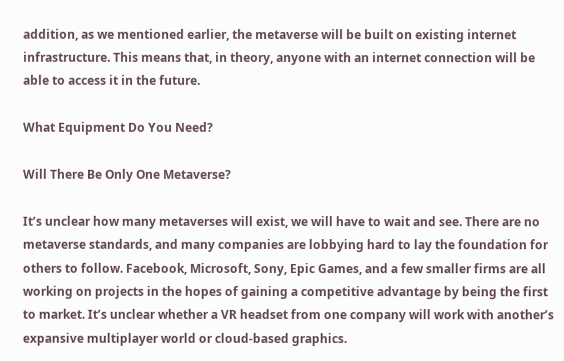addition, as we mentioned earlier, the metaverse will be built on existing internet infrastructure. This means that, in theory, anyone with an internet connection will be able to access it in the future.

What Equipment Do You Need?

Will There Be Only One Metaverse?

It’s unclear how many metaverses will exist, we will have to wait and see. There are no metaverse standards, and many companies are lobbying hard to lay the foundation for others to follow. Facebook, Microsoft, Sony, Epic Games, and a few smaller firms are all working on projects in the hopes of gaining a competitive advantage by being the first to market. It’s unclear whether a VR headset from one company will work with another’s expansive multiplayer world or cloud-based graphics.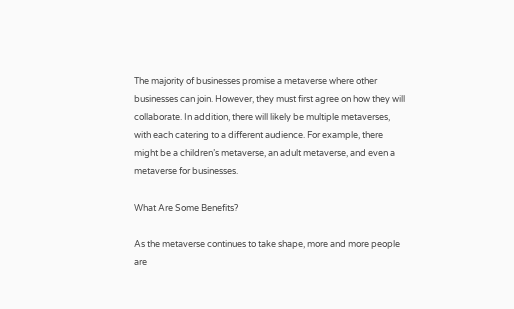The majority of businesses promise a metaverse where other businesses can join. However, they must first agree on how they will collaborate. In addition, there will likely be multiple metaverses, with each catering to a different audience. For example, there might be a children’s metaverse, an adult metaverse, and even a metaverse for businesses.

What Are Some Benefits?

As the metaverse continues to take shape, more and more people are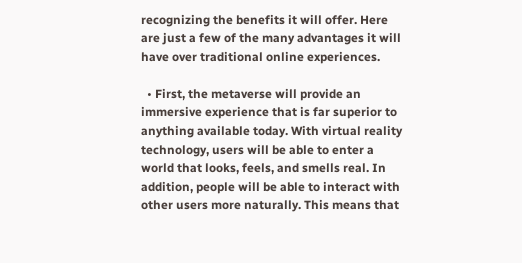recognizing the benefits it will offer. Here are just a few of the many advantages it will have over traditional online experiences.

  • First, the metaverse will provide an immersive experience that is far superior to anything available today. With virtual reality technology, users will be able to enter a world that looks, feels, and smells real. In addition, people will be able to interact with other users more naturally. This means that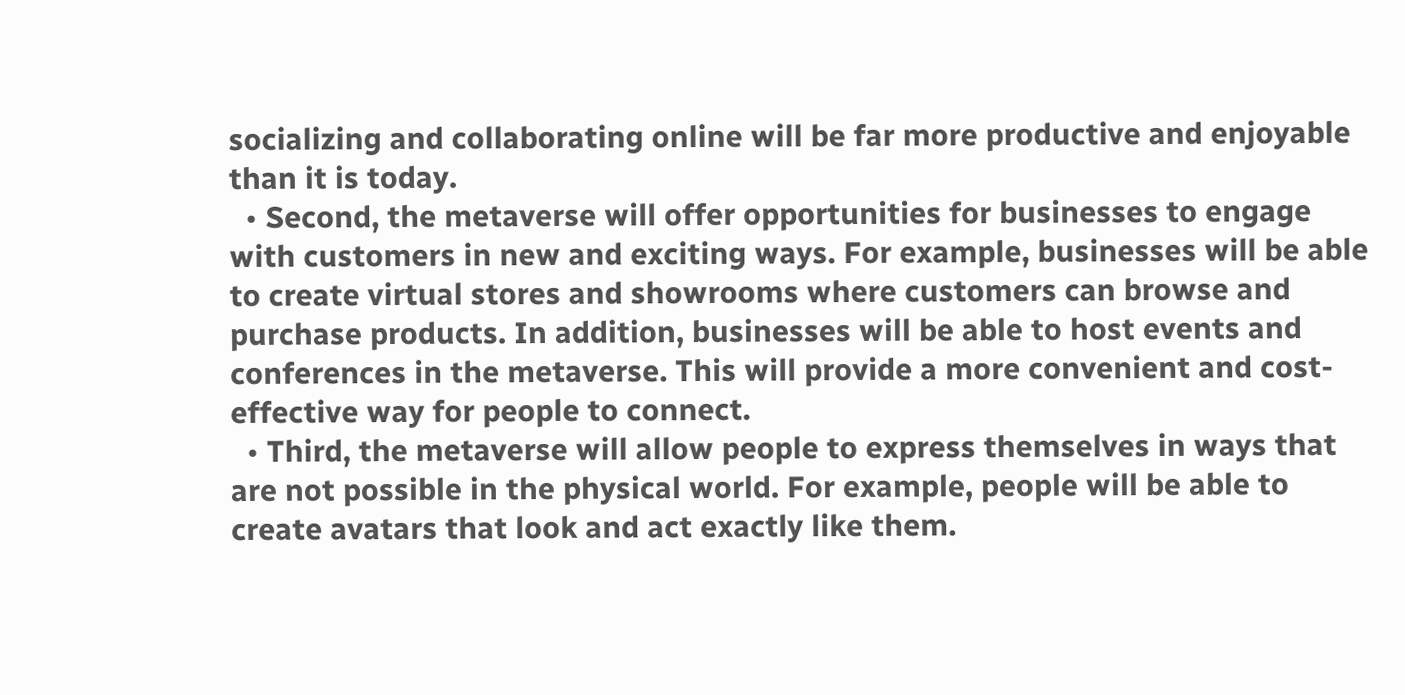socializing and collaborating online will be far more productive and enjoyable than it is today.
  • Second, the metaverse will offer opportunities for businesses to engage with customers in new and exciting ways. For example, businesses will be able to create virtual stores and showrooms where customers can browse and purchase products. In addition, businesses will be able to host events and conferences in the metaverse. This will provide a more convenient and cost-effective way for people to connect.
  • Third, the metaverse will allow people to express themselves in ways that are not possible in the physical world. For example, people will be able to create avatars that look and act exactly like them.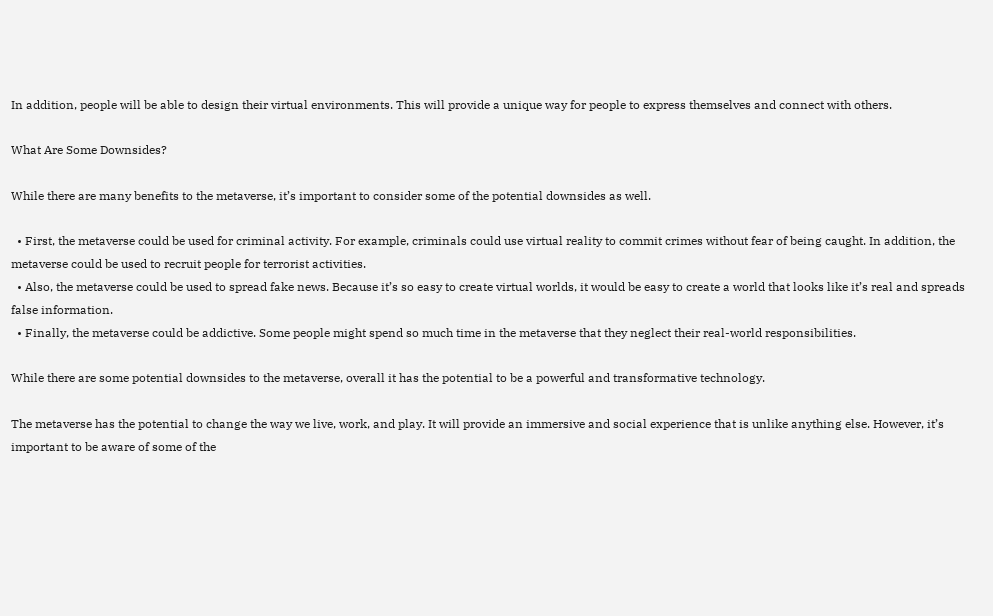In addition, people will be able to design their virtual environments. This will provide a unique way for people to express themselves and connect with others.

What Are Some Downsides?

While there are many benefits to the metaverse, it’s important to consider some of the potential downsides as well.

  • First, the metaverse could be used for criminal activity. For example, criminals could use virtual reality to commit crimes without fear of being caught. In addition, the metaverse could be used to recruit people for terrorist activities.
  • Also, the metaverse could be used to spread fake news. Because it’s so easy to create virtual worlds, it would be easy to create a world that looks like it’s real and spreads false information.
  • Finally, the metaverse could be addictive. Some people might spend so much time in the metaverse that they neglect their real-world responsibilities.

While there are some potential downsides to the metaverse, overall it has the potential to be a powerful and transformative technology.

The metaverse has the potential to change the way we live, work, and play. It will provide an immersive and social experience that is unlike anything else. However, it’s important to be aware of some of the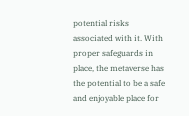potential risks associated with it. With proper safeguards in place, the metaverse has the potential to be a safe and enjoyable place for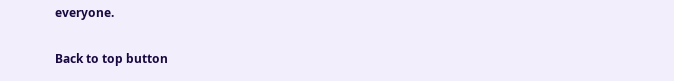everyone.

Back to top button